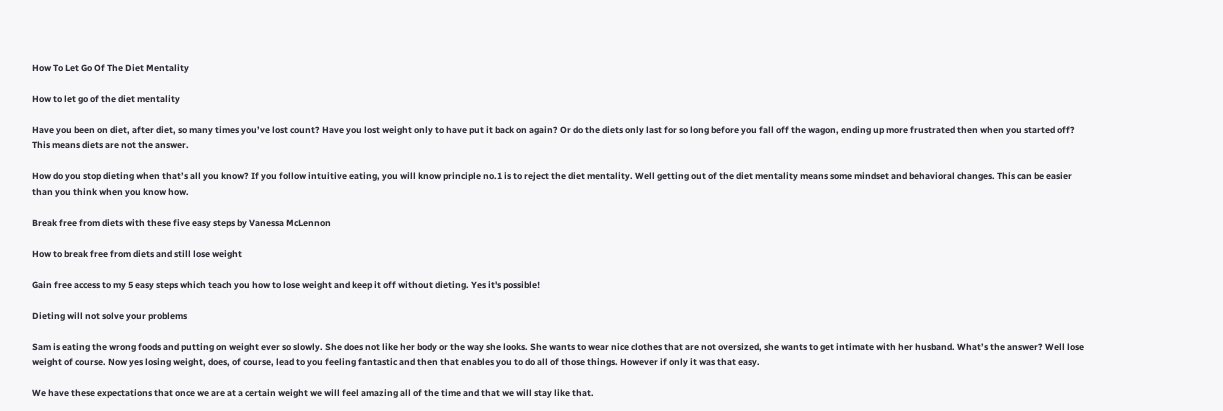How To Let Go Of The Diet Mentality

How to let go of the diet mentality

Have you been on diet, after diet, so many times you’ve lost count? Have you lost weight only to have put it back on again? Or do the diets only last for so long before you fall off the wagon, ending up more frustrated then when you started off? This means diets are not the answer.

How do you stop dieting when that’s all you know? If you follow intuitive eating, you will know principle no.1 is to reject the diet mentality. Well getting out of the diet mentality means some mindset and behavioral changes. This can be easier than you think when you know how.

Break free from diets with these five easy steps by Vanessa McLennon

How to break free from diets and still lose weight

Gain free access to my 5 easy steps which teach you how to lose weight and keep it off without dieting. Yes it's possible!

Dieting will not solve your problems

Sam is eating the wrong foods and putting on weight ever so slowly. She does not like her body or the way she looks. She wants to wear nice clothes that are not oversized, she wants to get intimate with her husband. What’s the answer? Well lose weight of course. Now yes losing weight, does, of course, lead to you feeling fantastic and then that enables you to do all of those things. However if only it was that easy.

We have these expectations that once we are at a certain weight we will feel amazing all of the time and that we will stay like that.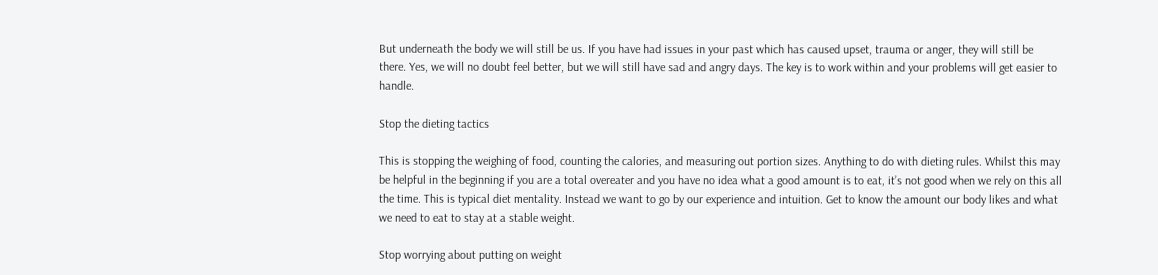But underneath the body we will still be us. If you have had issues in your past which has caused upset, trauma or anger, they will still be there. Yes, we will no doubt feel better, but we will still have sad and angry days. The key is to work within and your problems will get easier to handle.

Stop the dieting tactics

This is stopping the weighing of food, counting the calories, and measuring out portion sizes. Anything to do with dieting rules. Whilst this may be helpful in the beginning if you are a total overeater and you have no idea what a good amount is to eat, it’s not good when we rely on this all the time. This is typical diet mentality. Instead we want to go by our experience and intuition. Get to know the amount our body likes and what we need to eat to stay at a stable weight.

Stop worrying about putting on weight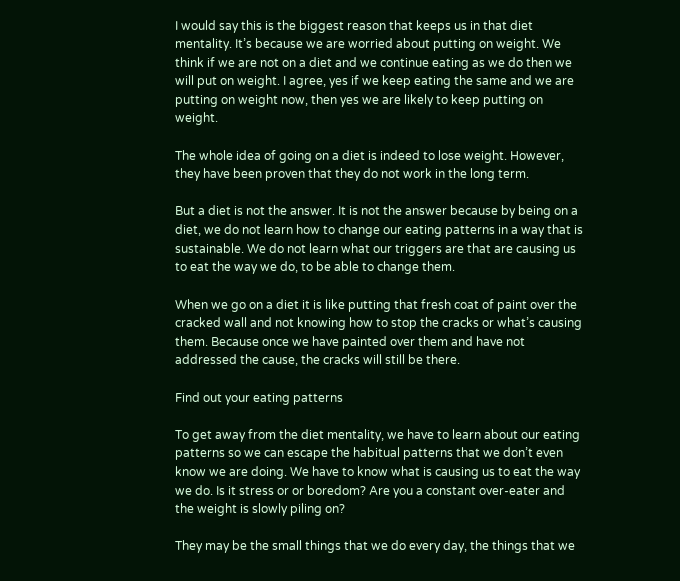I would say this is the biggest reason that keeps us in that diet mentality. It’s because we are worried about putting on weight. We think if we are not on a diet and we continue eating as we do then we will put on weight. I agree, yes if we keep eating the same and we are putting on weight now, then yes we are likely to keep putting on weight.

The whole idea of going on a diet is indeed to lose weight. However, they have been proven that they do not work in the long term.

But a diet is not the answer. It is not the answer because by being on a diet, we do not learn how to change our eating patterns in a way that is sustainable. We do not learn what our triggers are that are causing us to eat the way we do, to be able to change them.

When we go on a diet it is like putting that fresh coat of paint over the cracked wall and not knowing how to stop the cracks or what’s causing them. Because once we have painted over them and have not addressed the cause, the cracks will still be there.

Find out your eating patterns

To get away from the diet mentality, we have to learn about our eating patterns so we can escape the habitual patterns that we don’t even know we are doing. We have to know what is causing us to eat the way we do. Is it stress or or boredom? Are you a constant over-eater and the weight is slowly piling on?

They may be the small things that we do every day, the things that we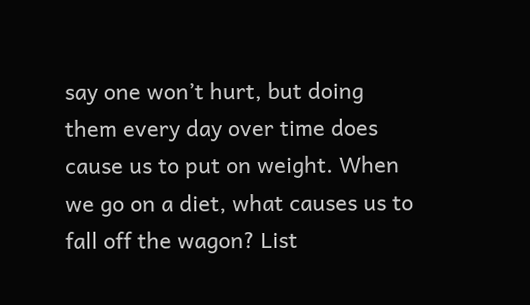say one won’t hurt, but doing them every day over time does cause us to put on weight. When we go on a diet, what causes us to fall off the wagon? List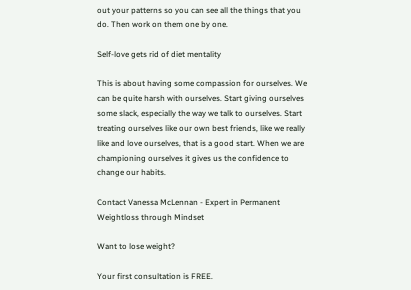out your patterns so you can see all the things that you do. Then work on them one by one.

Self-love gets rid of diet mentality

This is about having some compassion for ourselves. We can be quite harsh with ourselves. Start giving ourselves some slack, especially the way we talk to ourselves. Start treating ourselves like our own best friends, like we really like and love ourselves, that is a good start. When we are championing ourselves it gives us the confidence to change our habits.

Contact Vanessa McLennan - Expert in Permanent Weightloss through Mindset

Want to lose weight?

Your first consultation is FREE.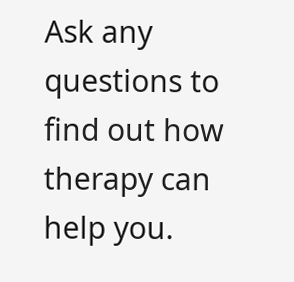Ask any questions to find out how therapy can help you.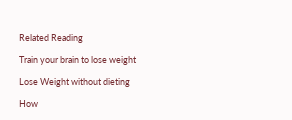Related Reading

Train your brain to lose weight

Lose Weight without dieting

How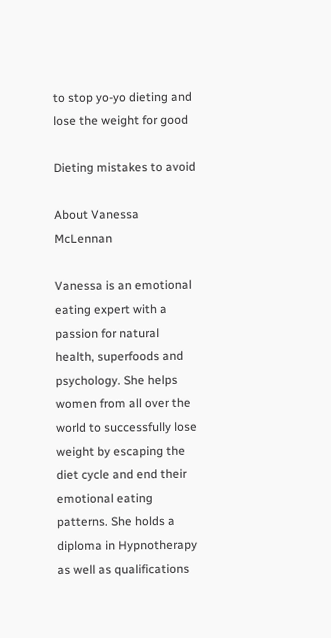to stop yo-yo dieting and lose the weight for good

Dieting mistakes to avoid

About Vanessa McLennan

Vanessa is an emotional eating expert with a passion for natural health, superfoods and psychology. She helps women from all over the world to successfully lose weight by escaping the diet cycle and end their emotional eating patterns. She holds a diploma in Hypnotherapy as well as qualifications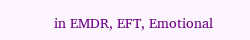in EMDR, EFT, Emotional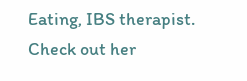Eating, IBS therapist. Check out her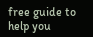free guide to help you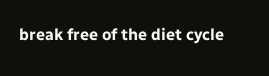break free of the diet cycle